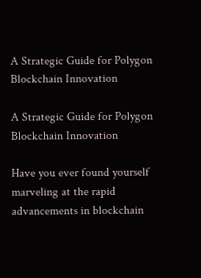A Strategic Guide for Polygon Blockchain Innovation

A Strategic Guide for Polygon Blockchain Innovation

Have you ever found yourself marveling at the rapid advancements in blockchain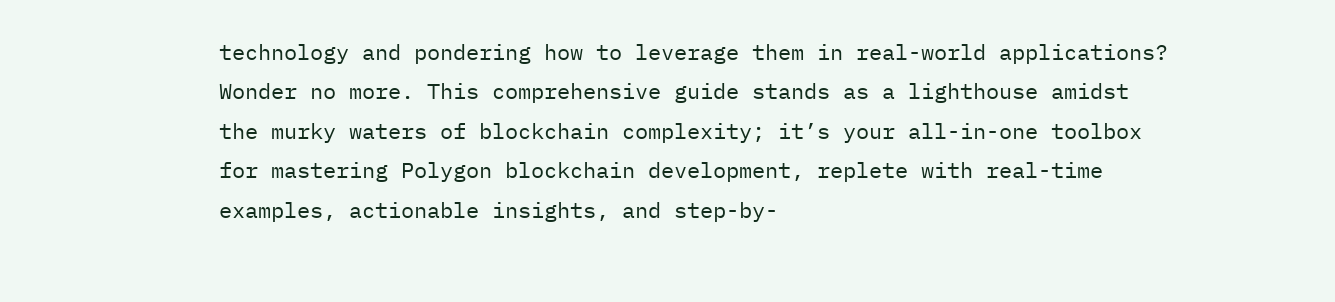technology and pondering how to leverage them in real-world applications? Wonder no more. This comprehensive guide stands as a lighthouse amidst the murky waters of blockchain complexity; it’s your all-in-one toolbox for mastering Polygon blockchain development, replete with real-time examples, actionable insights, and step-by-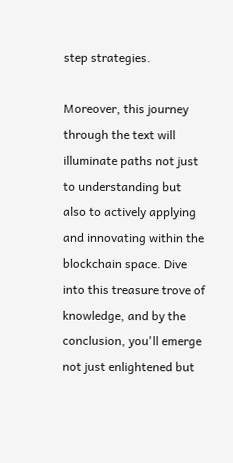step strategies.

Moreover, this journey through the text will illuminate paths not just to understanding but also to actively applying and innovating within the blockchain space. Dive into this treasure trove of knowledge, and by the conclusion, you'll emerge not just enlightened but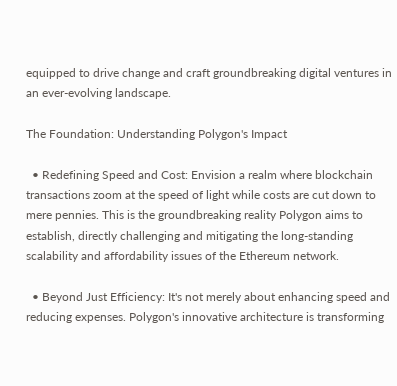equipped to drive change and craft groundbreaking digital ventures in an ever-evolving landscape.

The Foundation: Understanding Polygon's Impact

  • Redefining Speed and Cost: Envision a realm where blockchain transactions zoom at the speed of light while costs are cut down to mere pennies. This is the groundbreaking reality Polygon aims to establish, directly challenging and mitigating the long-standing scalability and affordability issues of the Ethereum network.

  • Beyond Just Efficiency: It's not merely about enhancing speed and reducing expenses. Polygon's innovative architecture is transforming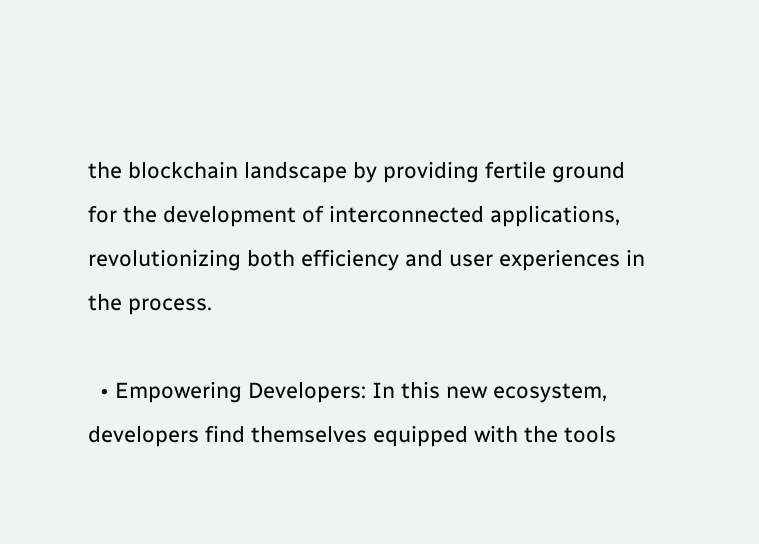the blockchain landscape by providing fertile ground for the development of interconnected applications, revolutionizing both efficiency and user experiences in the process.

  • Empowering Developers: In this new ecosystem, developers find themselves equipped with the tools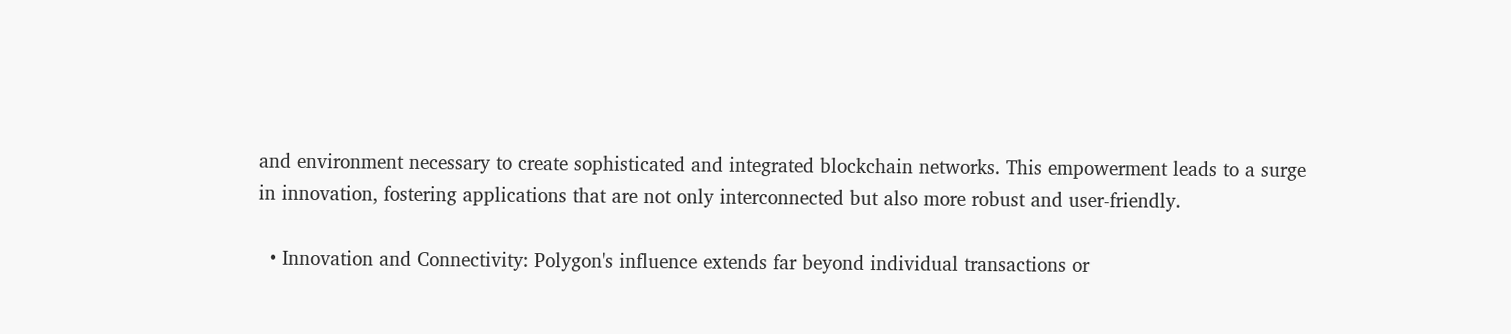and environment necessary to create sophisticated and integrated blockchain networks. This empowerment leads to a surge in innovation, fostering applications that are not only interconnected but also more robust and user-friendly.

  • Innovation and Connectivity: Polygon's influence extends far beyond individual transactions or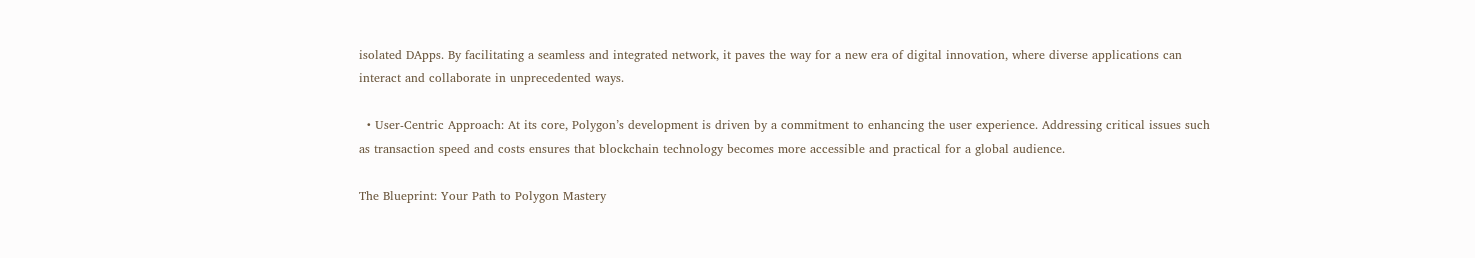isolated DApps. By facilitating a seamless and integrated network, it paves the way for a new era of digital innovation, where diverse applications can interact and collaborate in unprecedented ways.

  • User-Centric Approach: At its core, Polygon’s development is driven by a commitment to enhancing the user experience. Addressing critical issues such as transaction speed and costs ensures that blockchain technology becomes more accessible and practical for a global audience.

The Blueprint: Your Path to Polygon Mastery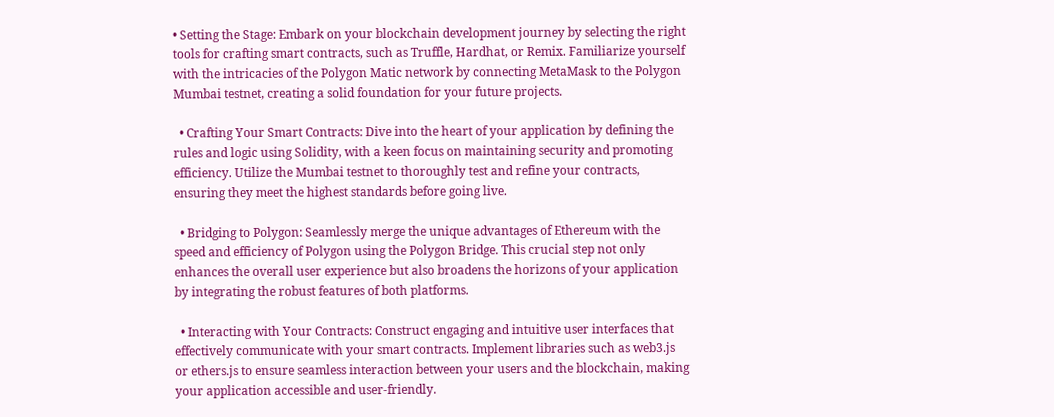• Setting the Stage: Embark on your blockchain development journey by selecting the right tools for crafting smart contracts, such as Truffle, Hardhat, or Remix. Familiarize yourself with the intricacies of the Polygon Matic network by connecting MetaMask to the Polygon Mumbai testnet, creating a solid foundation for your future projects.

  • Crafting Your Smart Contracts: Dive into the heart of your application by defining the rules and logic using Solidity, with a keen focus on maintaining security and promoting efficiency. Utilize the Mumbai testnet to thoroughly test and refine your contracts, ensuring they meet the highest standards before going live.

  • Bridging to Polygon: Seamlessly merge the unique advantages of Ethereum with the speed and efficiency of Polygon using the Polygon Bridge. This crucial step not only enhances the overall user experience but also broadens the horizons of your application by integrating the robust features of both platforms.

  • Interacting with Your Contracts: Construct engaging and intuitive user interfaces that effectively communicate with your smart contracts. Implement libraries such as web3.js or ethers.js to ensure seamless interaction between your users and the blockchain, making your application accessible and user-friendly.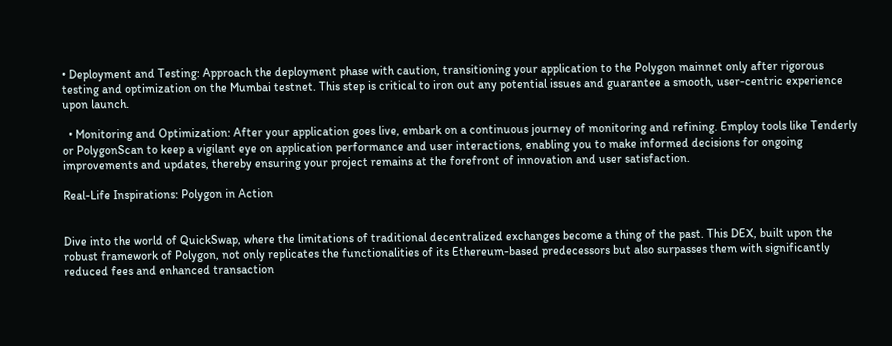• Deployment and Testing: Approach the deployment phase with caution, transitioning your application to the Polygon mainnet only after rigorous testing and optimization on the Mumbai testnet. This step is critical to iron out any potential issues and guarantee a smooth, user-centric experience upon launch.

  • Monitoring and Optimization: After your application goes live, embark on a continuous journey of monitoring and refining. Employ tools like Tenderly or PolygonScan to keep a vigilant eye on application performance and user interactions, enabling you to make informed decisions for ongoing improvements and updates, thereby ensuring your project remains at the forefront of innovation and user satisfaction.

Real-Life Inspirations: Polygon in Action


Dive into the world of QuickSwap, where the limitations of traditional decentralized exchanges become a thing of the past. This DEX, built upon the robust framework of Polygon, not only replicates the functionalities of its Ethereum-based predecessors but also surpasses them with significantly reduced fees and enhanced transaction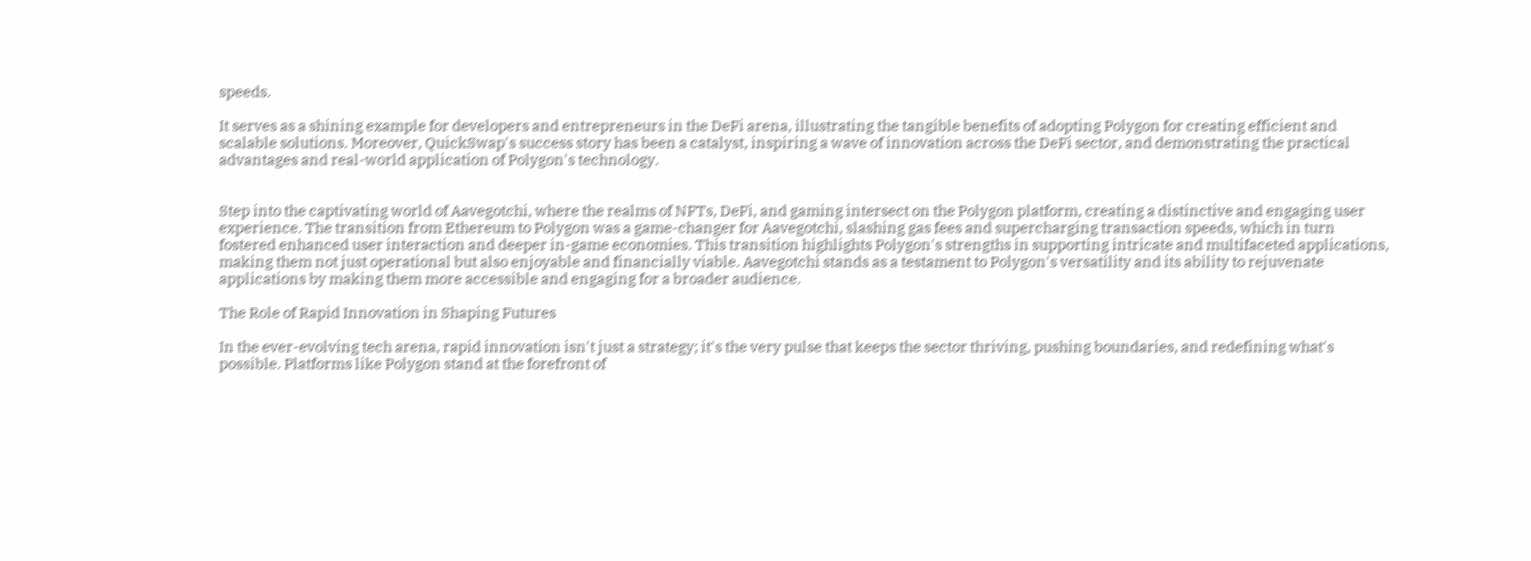speeds.

It serves as a shining example for developers and entrepreneurs in the DeFi arena, illustrating the tangible benefits of adopting Polygon for creating efficient and scalable solutions. Moreover, QuickSwap's success story has been a catalyst, inspiring a wave of innovation across the DeFi sector, and demonstrating the practical advantages and real-world application of Polygon's technology.


Step into the captivating world of Aavegotchi, where the realms of NFTs, DeFi, and gaming intersect on the Polygon platform, creating a distinctive and engaging user experience. The transition from Ethereum to Polygon was a game-changer for Aavegotchi, slashing gas fees and supercharging transaction speeds, which in turn fostered enhanced user interaction and deeper in-game economies. This transition highlights Polygon's strengths in supporting intricate and multifaceted applications, making them not just operational but also enjoyable and financially viable. Aavegotchi stands as a testament to Polygon's versatility and its ability to rejuvenate applications by making them more accessible and engaging for a broader audience.

The Role of Rapid Innovation in Shaping Futures

In the ever-evolving tech arena, rapid innovation isn't just a strategy; it's the very pulse that keeps the sector thriving, pushing boundaries, and redefining what's possible. Platforms like Polygon stand at the forefront of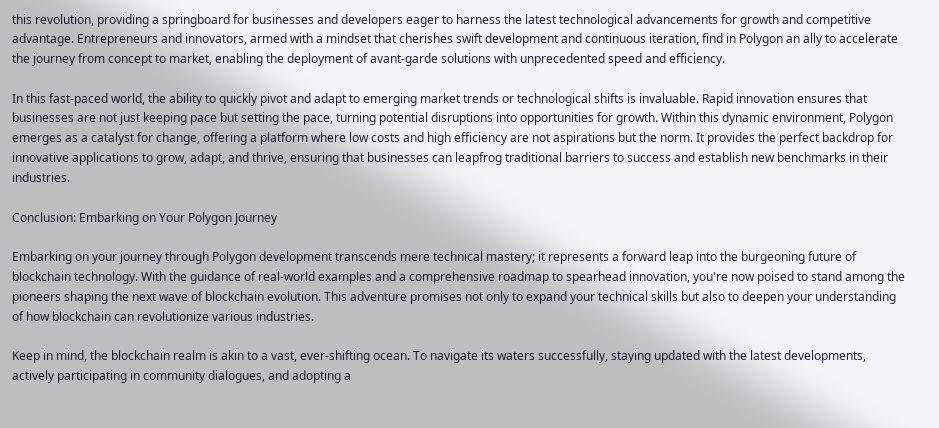this revolution, providing a springboard for businesses and developers eager to harness the latest technological advancements for growth and competitive advantage. Entrepreneurs and innovators, armed with a mindset that cherishes swift development and continuous iteration, find in Polygon an ally to accelerate the journey from concept to market, enabling the deployment of avant-garde solutions with unprecedented speed and efficiency.

In this fast-paced world, the ability to quickly pivot and adapt to emerging market trends or technological shifts is invaluable. Rapid innovation ensures that businesses are not just keeping pace but setting the pace, turning potential disruptions into opportunities for growth. Within this dynamic environment, Polygon emerges as a catalyst for change, offering a platform where low costs and high efficiency are not aspirations but the norm. It provides the perfect backdrop for innovative applications to grow, adapt, and thrive, ensuring that businesses can leapfrog traditional barriers to success and establish new benchmarks in their industries.

Conclusion: Embarking on Your Polygon Journey

Embarking on your journey through Polygon development transcends mere technical mastery; it represents a forward leap into the burgeoning future of blockchain technology. With the guidance of real-world examples and a comprehensive roadmap to spearhead innovation, you're now poised to stand among the pioneers shaping the next wave of blockchain evolution. This adventure promises not only to expand your technical skills but also to deepen your understanding of how blockchain can revolutionize various industries.

Keep in mind, the blockchain realm is akin to a vast, ever-shifting ocean. To navigate its waters successfully, staying updated with the latest developments, actively participating in community dialogues, and adopting a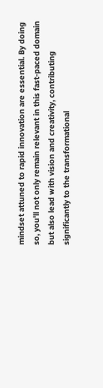mindset attuned to rapid innovation are essential. By doing so, you'll not only remain relevant in this fast-paced domain but also lead with vision and creativity, contributing significantly to the transformational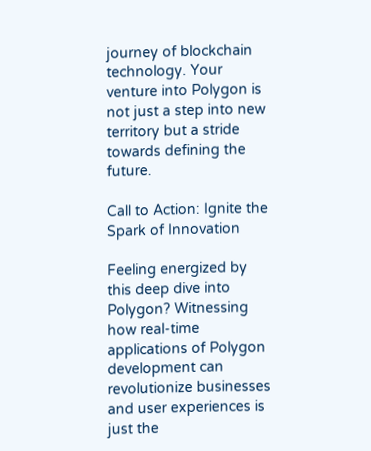journey of blockchain technology. Your venture into Polygon is not just a step into new territory but a stride towards defining the future.

Call to Action: Ignite the Spark of Innovation

Feeling energized by this deep dive into Polygon? Witnessing how real-time applications of Polygon development can revolutionize businesses and user experiences is just the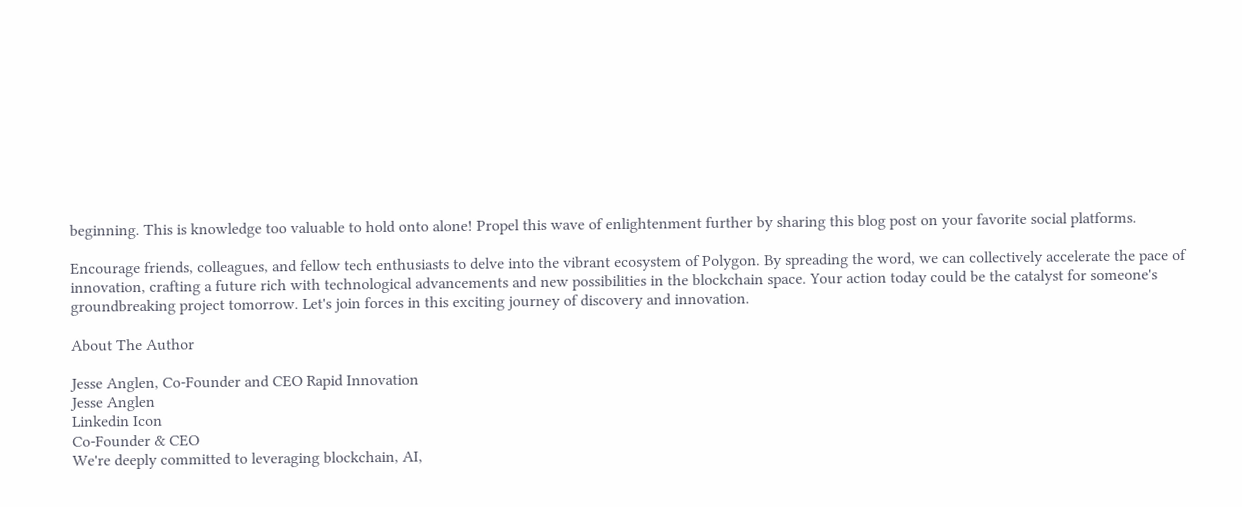beginning. This is knowledge too valuable to hold onto alone! Propel this wave of enlightenment further by sharing this blog post on your favorite social platforms.

Encourage friends, colleagues, and fellow tech enthusiasts to delve into the vibrant ecosystem of Polygon. By spreading the word, we can collectively accelerate the pace of innovation, crafting a future rich with technological advancements and new possibilities in the blockchain space. Your action today could be the catalyst for someone's groundbreaking project tomorrow. Let's join forces in this exciting journey of discovery and innovation.

About The Author

Jesse Anglen, Co-Founder and CEO Rapid Innovation
Jesse Anglen
Linkedin Icon
Co-Founder & CEO
We're deeply committed to leveraging blockchain, AI,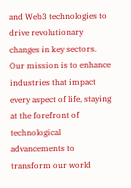and Web3 technologies to drive revolutionary changes in key sectors. Our mission is to enhance industries that impact every aspect of life, staying at the forefront of technological advancements to transform our world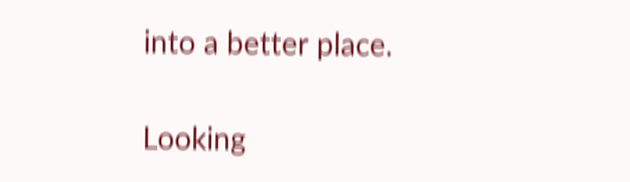into a better place.

Looking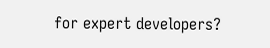for expert developers?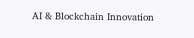AI & Blockchain Innovation